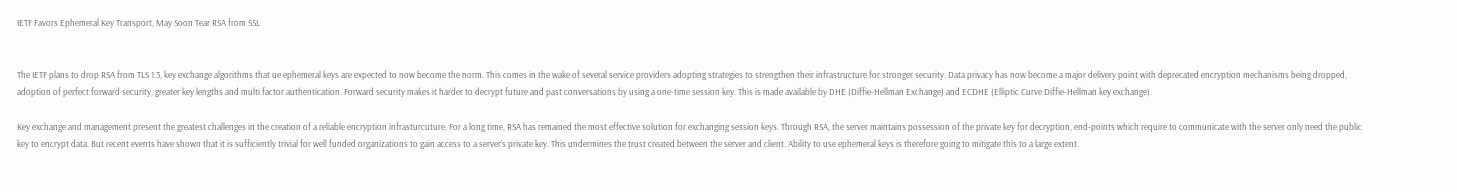IETF Favors Ephemeral Key Transport, May Soon Tear RSA from SSL


The IETF plans to drop RSA from TLS 1.3, key exchange algorithms that ue ephemeral keys are expected to now become the norm. This comes in the wake of several service providers adopting strategies to strengthen their infrastructure for stronger security. Data privacy has now become a major delivery point with deprecated encryption mechanisms being dropped, adoption of perfect forward security, greater key lengths and multi factor authentication. Forward security makes it harder to decrypt future and past conversations by using a one-time session key. This is made available by DHE (Diffie-Hellman Exchange) and ECDHE (Elliptic Curve Diffie-Hellman key exchange).

Key exchange and management present the greatest challenges in the creation of a reliable encryption infrasturcuture. For a long time, RSA has remained the most effective solution for exchanging session keys. Through RSA, the server maintains possession of the private key for decryption, end-points which require to communicate with the server only need the public key to encrypt data. But recent events have shown that it is sufficiently trivial for well funded organizations to gain access to a server’s private key. This undermines the trust created between the server and client. Ability to use ephemeral keys is therefore going to mitigate this to a large extent.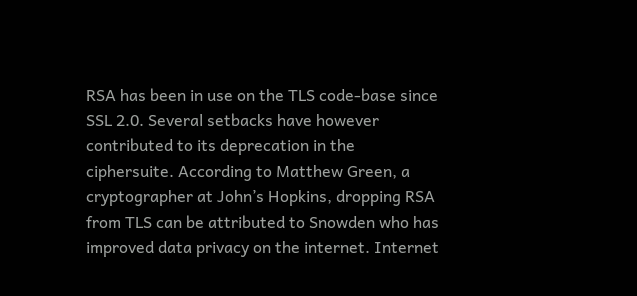RSA has been in use on the TLS code-base since SSL 2.0. Several setbacks have however contributed to its deprecation in the ciphersuite. According to Matthew Green, a cryptographer at John’s Hopkins, dropping RSA from TLS can be attributed to Snowden who has improved data privacy on the internet. Internet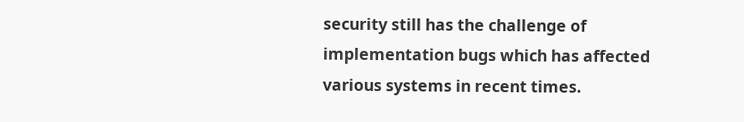security still has the challenge of implementation bugs which has affected various systems in recent times.